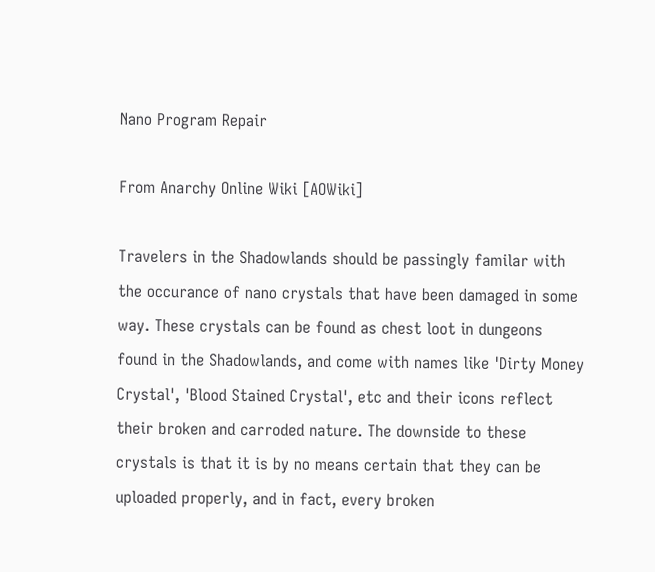Nano Program Repair

From Anarchy Online Wiki [AOWiki]

Travelers in the Shadowlands should be passingly familar with the occurance of nano crystals that have been damaged in some way. These crystals can be found as chest loot in dungeons found in the Shadowlands, and come with names like 'Dirty Money Crystal', 'Blood Stained Crystal', etc and their icons reflect their broken and carroded nature. The downside to these crystals is that it is by no means certain that they can be uploaded properly, and in fact, every broken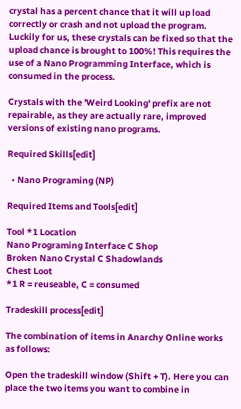crystal has a percent chance that it will up load correctly or crash and not upload the program. Luckily for us, these crystals can be fixed so that the upload chance is brought to 100%! This requires the use of a Nano Programming Interface, which is consumed in the process.

Crystals with the 'Weird Looking' prefix are not repairable, as they are actually rare, improved versions of existing nano programs.

Required Skills[edit]

  • Nano Programing (NP)

Required Items and Tools[edit]

Tool *1 Location
Nano Programing Interface C Shop
Broken Nano Crystal C Shadowlands
Chest Loot
*1 R = reuseable, C = consumed

Tradeskill process[edit]

The combination of items in Anarchy Online works as follows:

Open the tradeskill window (Shift + T). Here you can place the two items you want to combine in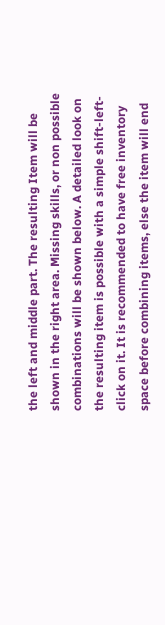the left and middle part. The resulting Item will be shown in the right area. Missing skills, or non possible combinations will be shown below. A detailed look on the resulting item is possible with a simple shift-left-click on it. It is recommended to have free inventory space before combining items, else the item will end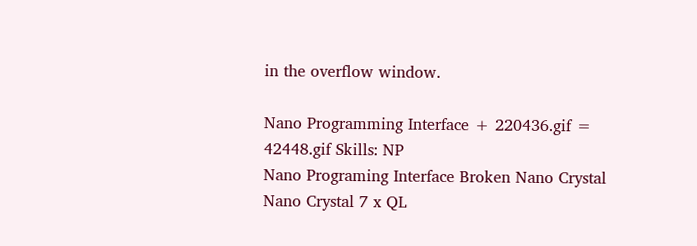in the overflow window.

Nano Programming Interface + 220436.gif = 42448.gif Skills: NP
Nano Programing Interface Broken Nano Crystal Nano Crystal 7 x QL